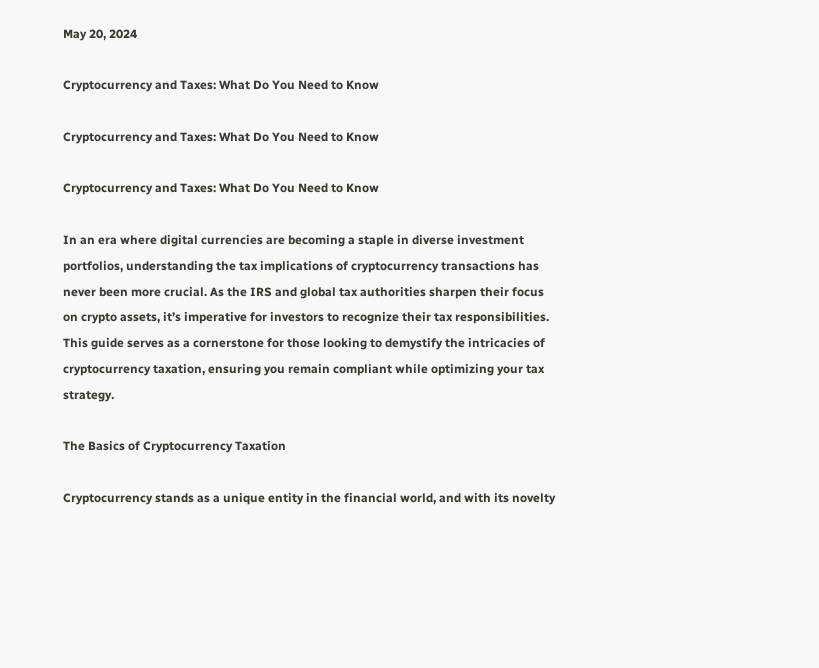May 20, 2024

Cryptocurrency and Taxes: What Do You Need to Know

Cryptocurrency and Taxes: What Do You Need to Know

Cryptocurrency and Taxes: What Do You Need to Know

In an era where digital currencies are becoming a staple in diverse investment portfolios, understanding the tax implications of cryptocurrency transactions has never been more crucial. As the IRS and global tax authorities sharpen their focus on crypto assets, it’s imperative for investors to recognize their tax responsibilities. This guide serves as a cornerstone for those looking to demystify the intricacies of cryptocurrency taxation, ensuring you remain compliant while optimizing your tax strategy.

The Basics of Cryptocurrency Taxation

Cryptocurrency stands as a unique entity in the financial world, and with its novelty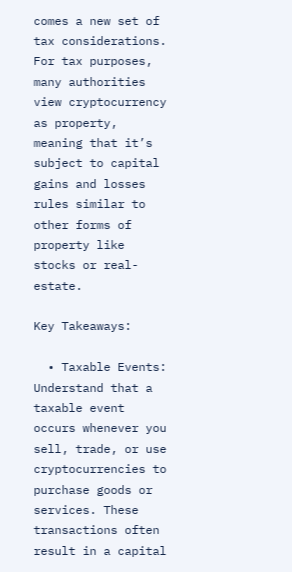comes a new set of tax considerations. For tax purposes, many authorities view cryptocurrency as property, meaning that it’s subject to capital gains and losses rules similar to other forms of property like stocks or real-estate.

Key Takeaways:

  • Taxable Events: Understand that a taxable event occurs whenever you sell, trade, or use cryptocurrencies to purchase goods or services. These transactions often result in a capital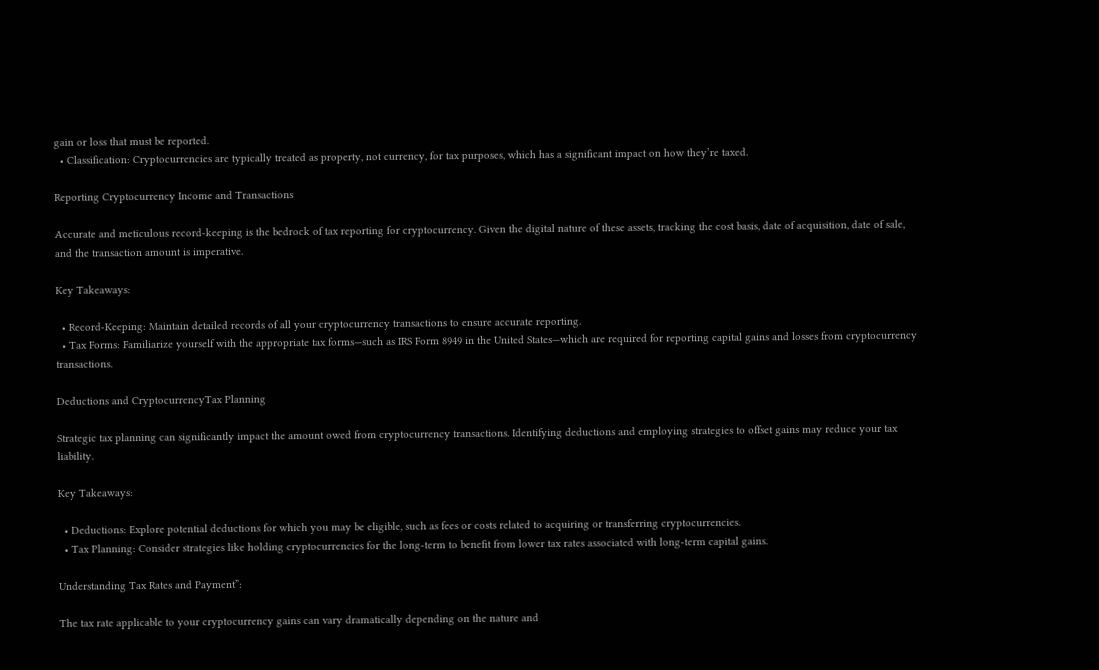gain or loss that must be reported.
  • Classification: Cryptocurrencies are typically treated as property, not currency, for tax purposes, which has a significant impact on how they’re taxed.

Reporting Cryptocurrency Income and Transactions

Accurate and meticulous record-keeping is the bedrock of tax reporting for cryptocurrency. Given the digital nature of these assets, tracking the cost basis, date of acquisition, date of sale, and the transaction amount is imperative.

Key Takeaways:

  • Record-Keeping: Maintain detailed records of all your cryptocurrency transactions to ensure accurate reporting.
  • Tax Forms: Familiarize yourself with the appropriate tax forms—such as IRS Form 8949 in the United States—which are required for reporting capital gains and losses from cryptocurrency transactions.

Deductions and CryptocurrencyTax Planning

Strategic tax planning can significantly impact the amount owed from cryptocurrency transactions. Identifying deductions and employing strategies to offset gains may reduce your tax liability.

Key Takeaways:

  • Deductions: Explore potential deductions for which you may be eligible, such as fees or costs related to acquiring or transferring cryptocurrencies.
  • Tax Planning: Consider strategies like holding cryptocurrencies for the long-term to benefit from lower tax rates associated with long-term capital gains.

Understanding Tax Rates and Payment”:

The tax rate applicable to your cryptocurrency gains can vary dramatically depending on the nature and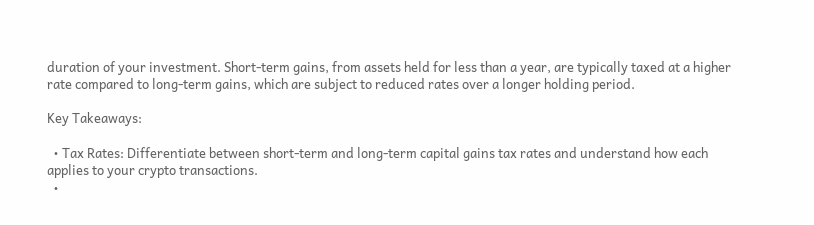duration of your investment. Short-term gains, from assets held for less than a year, are typically taxed at a higher rate compared to long-term gains, which are subject to reduced rates over a longer holding period.

Key Takeaways:

  • Tax Rates: Differentiate between short-term and long-term capital gains tax rates and understand how each applies to your crypto transactions.
  •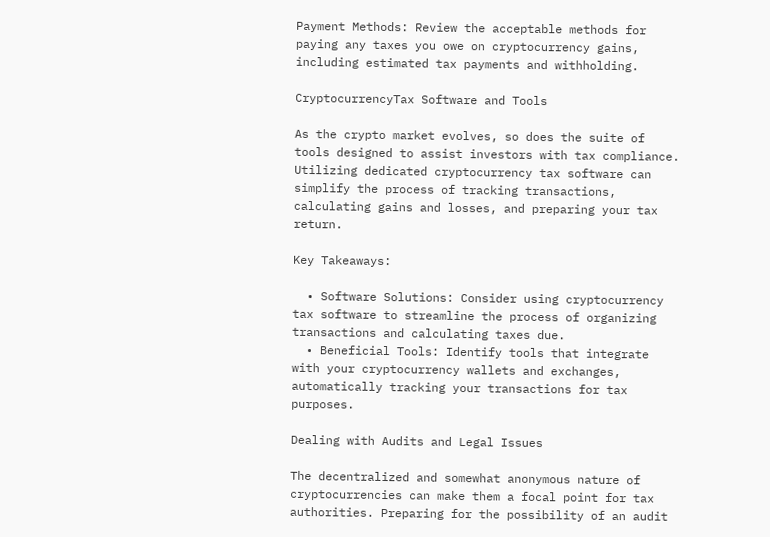Payment Methods: Review the acceptable methods for paying any taxes you owe on cryptocurrency gains, including estimated tax payments and withholding.

CryptocurrencyTax Software and Tools

As the crypto market evolves, so does the suite of tools designed to assist investors with tax compliance. Utilizing dedicated cryptocurrency tax software can simplify the process of tracking transactions, calculating gains and losses, and preparing your tax return.

Key Takeaways:

  • Software Solutions: Consider using cryptocurrency tax software to streamline the process of organizing transactions and calculating taxes due.
  • Beneficial Tools: Identify tools that integrate with your cryptocurrency wallets and exchanges, automatically tracking your transactions for tax purposes.

Dealing with Audits and Legal Issues

The decentralized and somewhat anonymous nature of cryptocurrencies can make them a focal point for tax authorities. Preparing for the possibility of an audit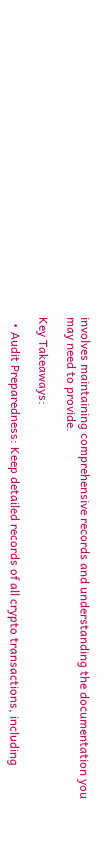involves maintaining comprehensive records and understanding the documentation you may need to provide.

Key Takeaways:

  • Audit Preparedness: Keep detailed records of all crypto transactions, including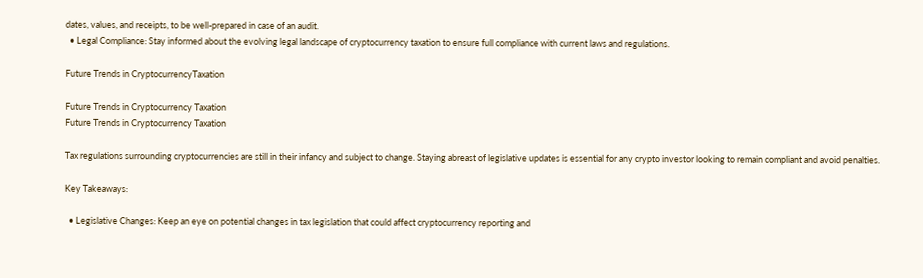dates, values, and receipts, to be well-prepared in case of an audit.
  • Legal Compliance: Stay informed about the evolving legal landscape of cryptocurrency taxation to ensure full compliance with current laws and regulations.

Future Trends in CryptocurrencyTaxation

Future Trends in Cryptocurrency Taxation
Future Trends in Cryptocurrency Taxation

Tax regulations surrounding cryptocurrencies are still in their infancy and subject to change. Staying abreast of legislative updates is essential for any crypto investor looking to remain compliant and avoid penalties.

Key Takeaways:

  • Legislative Changes: Keep an eye on potential changes in tax legislation that could affect cryptocurrency reporting and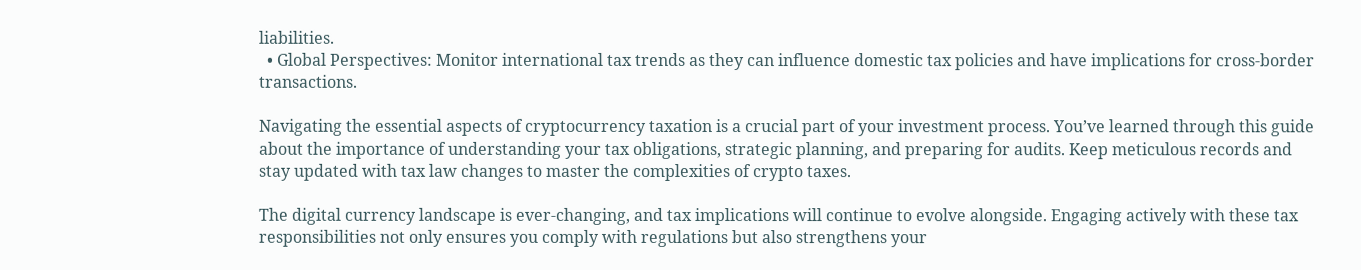liabilities.
  • Global Perspectives: Monitor international tax trends as they can influence domestic tax policies and have implications for cross-border transactions.

Navigating the essential aspects of cryptocurrency taxation is a crucial part of your investment process. You’ve learned through this guide about the importance of understanding your tax obligations, strategic planning, and preparing for audits. Keep meticulous records and stay updated with tax law changes to master the complexities of crypto taxes.

The digital currency landscape is ever-changing, and tax implications will continue to evolve alongside. Engaging actively with these tax responsibilities not only ensures you comply with regulations but also strengthens your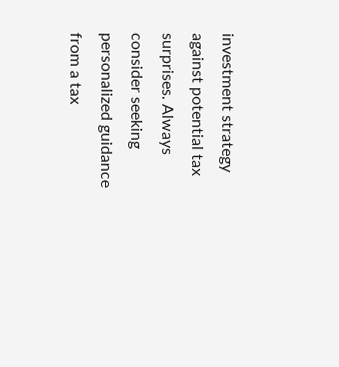investment strategy against potential tax surprises. Always consider seeking personalized guidance from a tax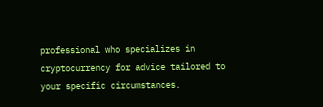professional who specializes in cryptocurrency for advice tailored to your specific circumstances.